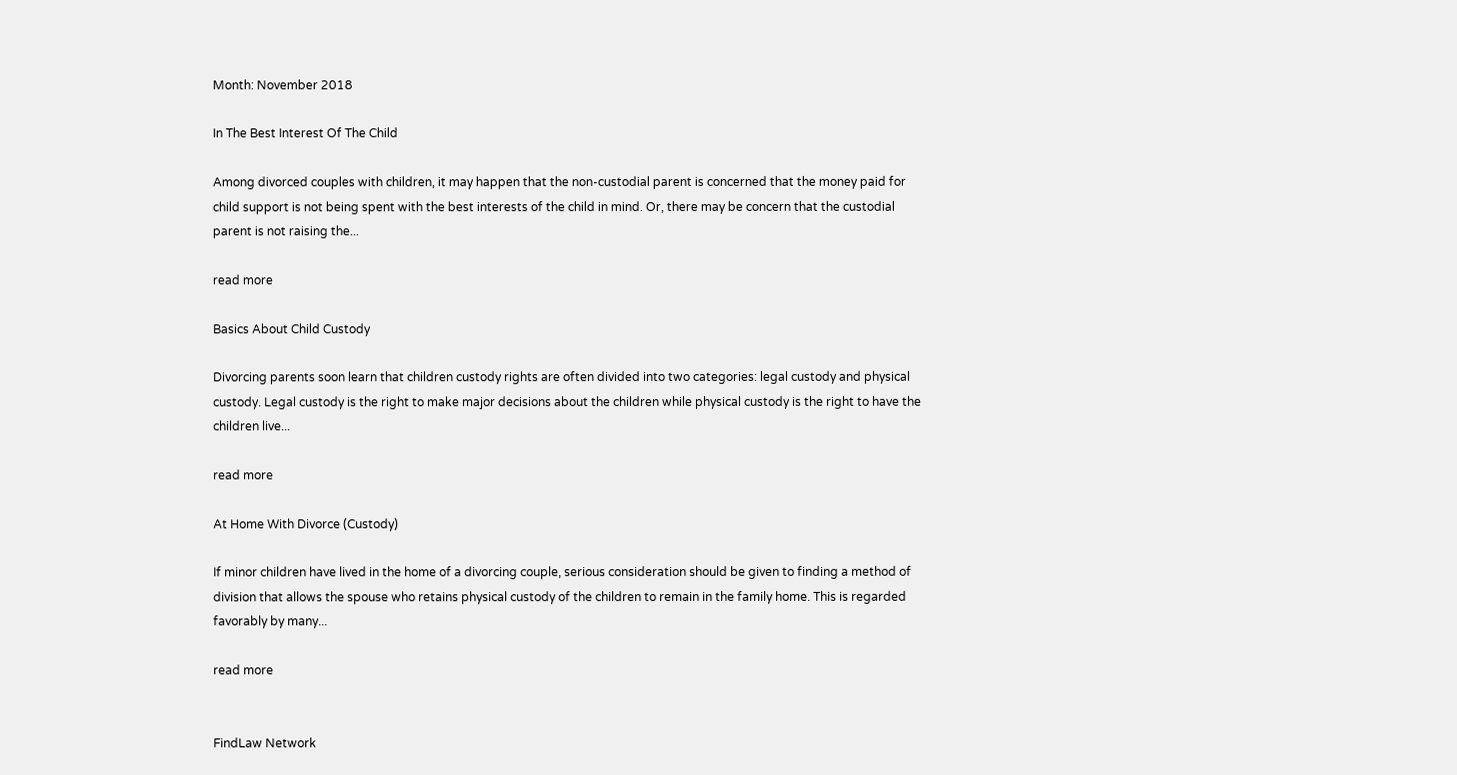Month: November 2018

In The Best Interest Of The Child

Among divorced couples with children, it may happen that the non-custodial parent is concerned that the money paid for child support is not being spent with the best interests of the child in mind. Or, there may be concern that the custodial parent is not raising the...

read more

Basics About Child Custody

Divorcing parents soon learn that children custody rights are often divided into two categories: legal custody and physical custody. Legal custody is the right to make major decisions about the children while physical custody is the right to have the children live...

read more

At Home With Divorce (Custody)

If minor children have lived in the home of a divorcing couple, serious consideration should be given to finding a method of division that allows the spouse who retains physical custody of the children to remain in the family home. This is regarded favorably by many...

read more


FindLaw Network